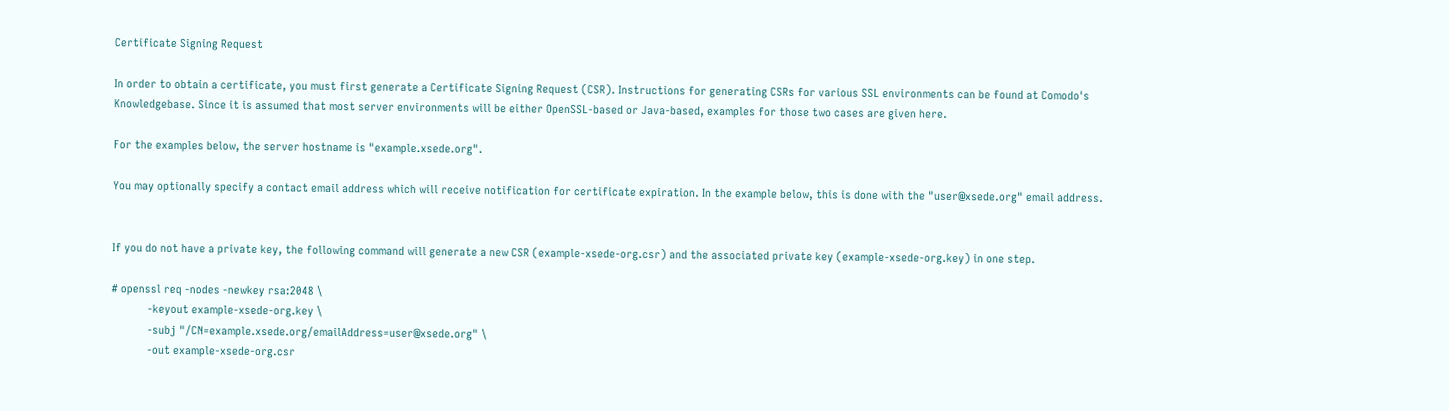Certificate Signing Request

In order to obtain a certificate, you must first generate a Certificate Signing Request (CSR). Instructions for generating CSRs for various SSL environments can be found at Comodo's Knowledgebase. Since it is assumed that most server environments will be either OpenSSL-based or Java-based, examples for those two cases are given here.

For the examples below, the server hostname is "example.xsede.org".

You may optionally specify a contact email address which will receive notification for certificate expiration. In the example below, this is done with the "user@xsede.org" email address.


If you do not have a private key, the following command will generate a new CSR (example-xsede-org.csr) and the associated private key (example-xsede-org.key) in one step.

# openssl req -nodes -newkey rsa:2048 \
            -keyout example-xsede-org.key \
            -subj "/CN=example.xsede.org/emailAddress=user@xsede.org" \
            -out example-xsede-org.csr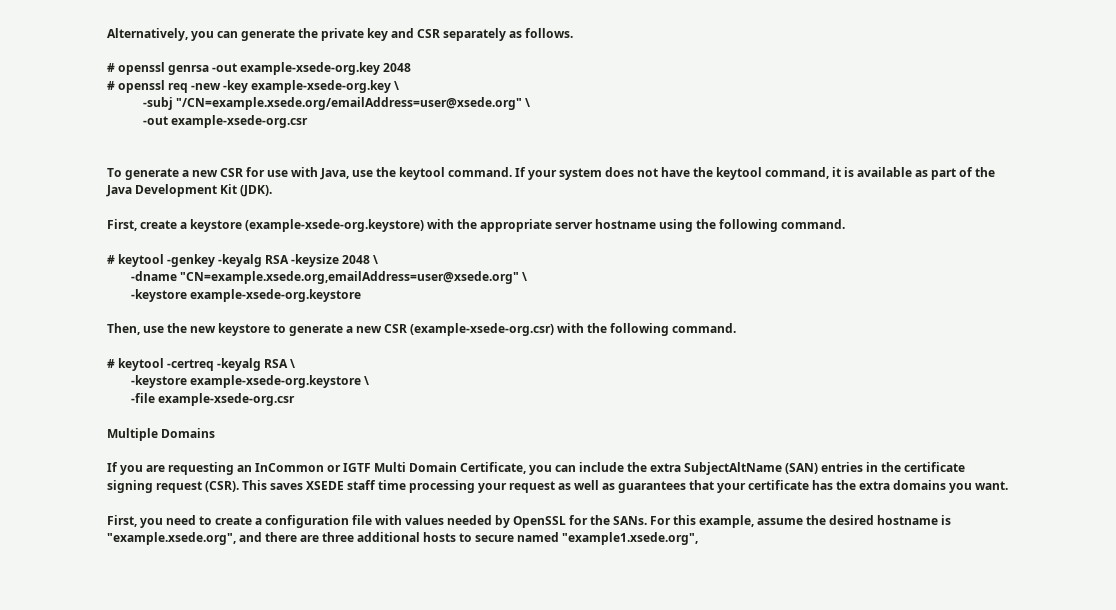Alternatively, you can generate the private key and CSR separately as follows.

# openssl genrsa -out example-xsede-org.key 2048
# openssl req -new -key example-xsede-org.key \
            -subj "/CN=example.xsede.org/emailAddress=user@xsede.org" \
            -out example-xsede-org.csr


To generate a new CSR for use with Java, use the keytool command. If your system does not have the keytool command, it is available as part of the Java Development Kit (JDK).

First, create a keystore (example-xsede-org.keystore) with the appropriate server hostname using the following command.

# keytool -genkey -keyalg RSA -keysize 2048 \
        -dname "CN=example.xsede.org,emailAddress=user@xsede.org" \
        -keystore example-xsede-org.keystore

Then, use the new keystore to generate a new CSR (example-xsede-org.csr) with the following command.

# keytool -certreq -keyalg RSA \
        -keystore example-xsede-org.keystore \
        -file example-xsede-org.csr

Multiple Domains

If you are requesting an InCommon or IGTF Multi Domain Certificate, you can include the extra SubjectAltName (SAN) entries in the certificate signing request (CSR). This saves XSEDE staff time processing your request as well as guarantees that your certificate has the extra domains you want.

First, you need to create a configuration file with values needed by OpenSSL for the SANs. For this example, assume the desired hostname is "example.xsede.org", and there are three additional hosts to secure named "example1.xsede.org",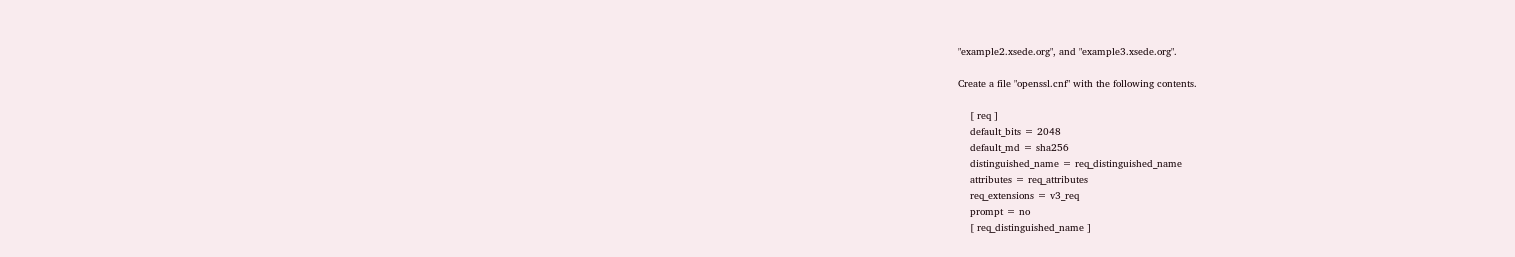"example2.xsede.org", and "example3.xsede.org".

Create a file "openssl.cnf" with the following contents.

    [ req ]
    default_bits = 2048
    default_md = sha256
    distinguished_name = req_distinguished_name
    attributes = req_attributes
    req_extensions = v3_req
    prompt = no
    [ req_distinguished_name ]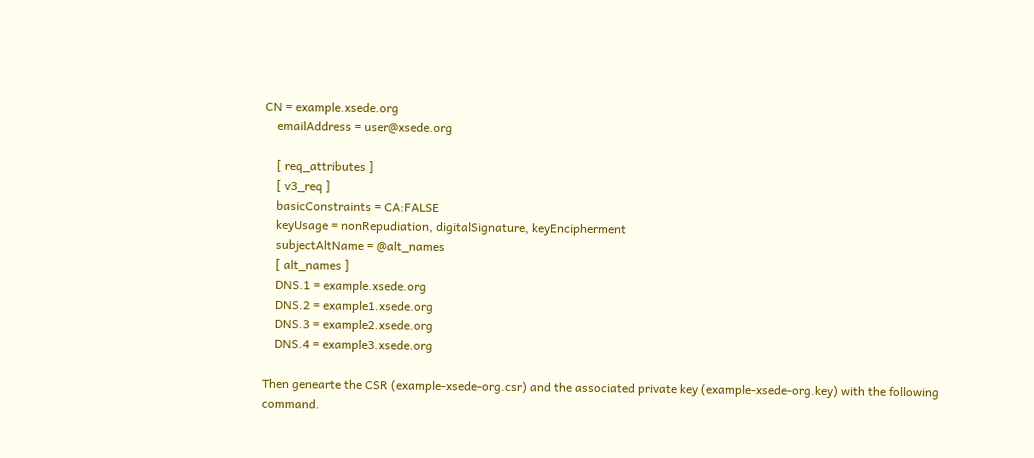CN = example.xsede.org
    emailAddress = user@xsede.org

    [ req_attributes ]
    [ v3_req ]
    basicConstraints = CA:FALSE
    keyUsage = nonRepudiation, digitalSignature, keyEncipherment
    subjectAltName = @alt_names
    [ alt_names ]
    DNS.1 = example.xsede.org
    DNS.2 = example1.xsede.org
    DNS.3 = example2.xsede.org
    DNS.4 = example3.xsede.org

Then genearte the CSR (example-xsede-org.csr) and the associated private key (example-xsede-org.key) with the following command.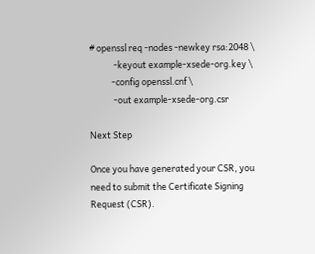# openssl req -nodes -newkey rsa:2048 \
            -keyout example-xsede-org.key \
           -config openssl.cnf \
            -out example-xsede-org.csr

Next Step

Once you have generated your CSR, you need to submit the Certificate Signing Request (CSR).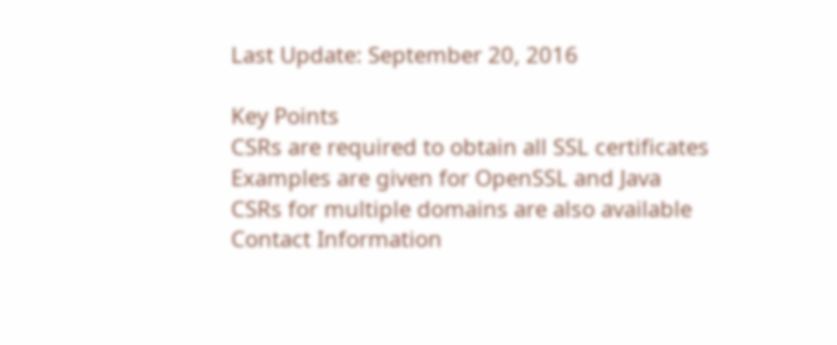Last Update: September 20, 2016

Key Points
CSRs are required to obtain all SSL certificates
Examples are given for OpenSSL and Java
CSRs for multiple domains are also available
Contact Information